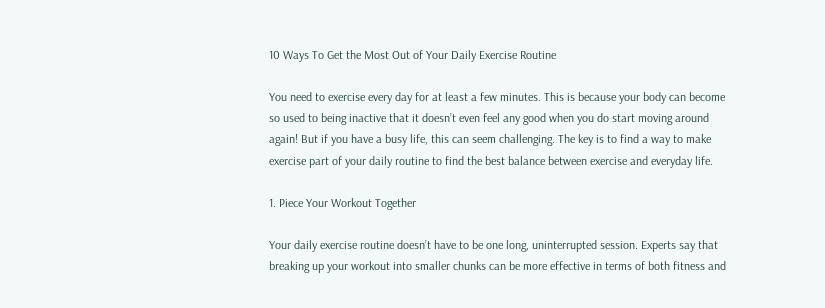10 Ways To Get the Most Out of Your Daily Exercise Routine

You need to exercise every day for at least a few minutes. This is because your body can become so used to being inactive that it doesn’t even feel any good when you do start moving around again! But if you have a busy life, this can seem challenging. The key is to find a way to make exercise part of your daily routine to find the best balance between exercise and everyday life.

1. Piece Your Workout Together

Your daily exercise routine doesn’t have to be one long, uninterrupted session. Experts say that breaking up your workout into smaller chunks can be more effective in terms of both fitness and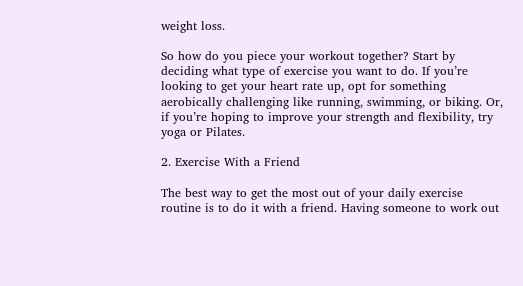weight loss.

So how do you piece your workout together? Start by deciding what type of exercise you want to do. If you’re looking to get your heart rate up, opt for something aerobically challenging like running, swimming, or biking. Or, if you’re hoping to improve your strength and flexibility, try yoga or Pilates.

2. Exercise With a Friend

The best way to get the most out of your daily exercise routine is to do it with a friend. Having someone to work out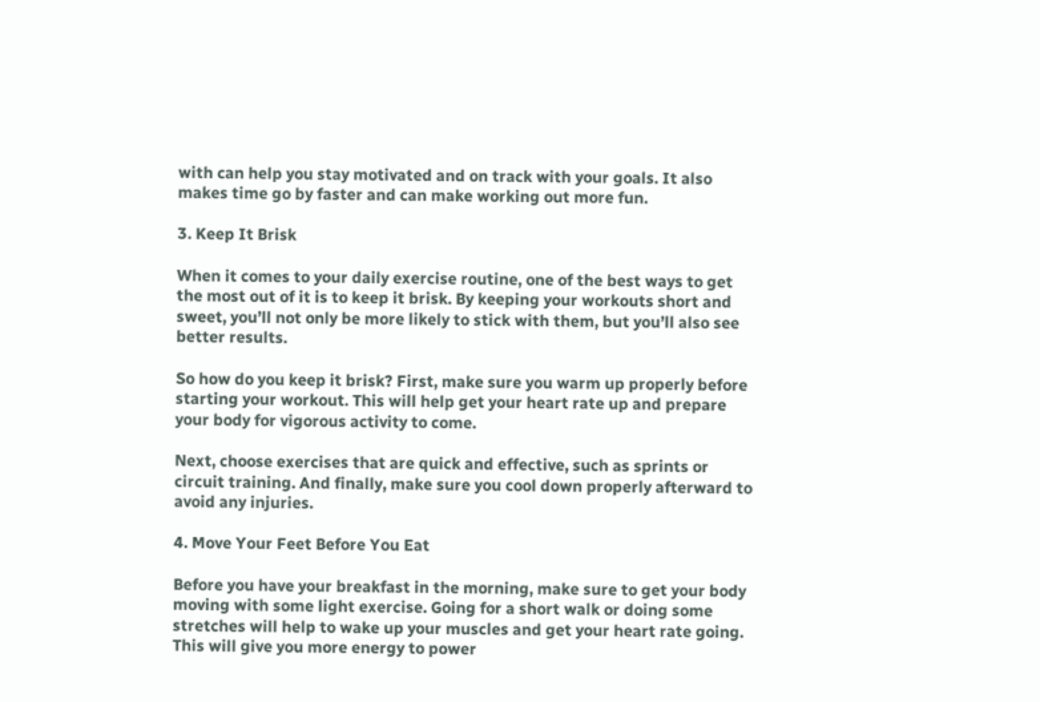with can help you stay motivated and on track with your goals. It also makes time go by faster and can make working out more fun.

3. Keep It Brisk

When it comes to your daily exercise routine, one of the best ways to get the most out of it is to keep it brisk. By keeping your workouts short and sweet, you’ll not only be more likely to stick with them, but you’ll also see better results.

So how do you keep it brisk? First, make sure you warm up properly before starting your workout. This will help get your heart rate up and prepare your body for vigorous activity to come.

Next, choose exercises that are quick and effective, such as sprints or circuit training. And finally, make sure you cool down properly afterward to avoid any injuries.

4. Move Your Feet Before You Eat

Before you have your breakfast in the morning, make sure to get your body moving with some light exercise. Going for a short walk or doing some stretches will help to wake up your muscles and get your heart rate going. This will give you more energy to power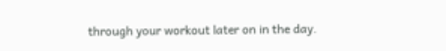through your workout later on in the day.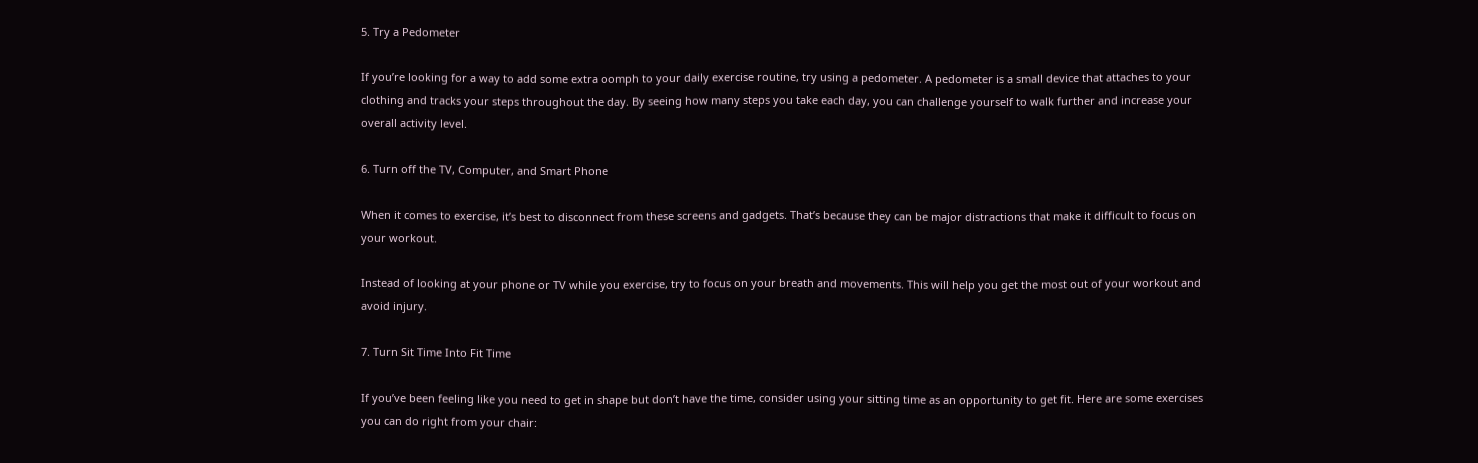5. Try a Pedometer

If you’re looking for a way to add some extra oomph to your daily exercise routine, try using a pedometer. A pedometer is a small device that attaches to your clothing and tracks your steps throughout the day. By seeing how many steps you take each day, you can challenge yourself to walk further and increase your overall activity level.

6. Turn off the TV, Computer, and Smart Phone

When it comes to exercise, it’s best to disconnect from these screens and gadgets. That’s because they can be major distractions that make it difficult to focus on your workout.

Instead of looking at your phone or TV while you exercise, try to focus on your breath and movements. This will help you get the most out of your workout and avoid injury.

7. Turn Sit Time Into Fit Time

If you’ve been feeling like you need to get in shape but don’t have the time, consider using your sitting time as an opportunity to get fit. Here are some exercises you can do right from your chair: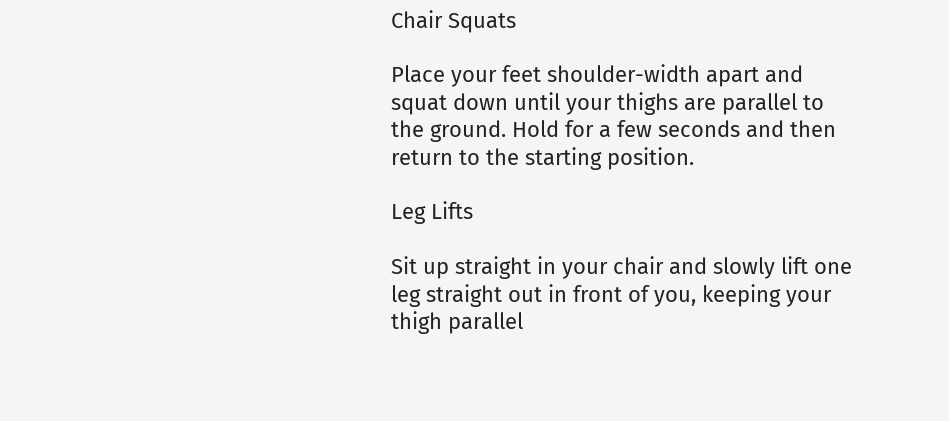Chair Squats

Place your feet shoulder-width apart and squat down until your thighs are parallel to the ground. Hold for a few seconds and then return to the starting position.

Leg Lifts

Sit up straight in your chair and slowly lift one leg straight out in front of you, keeping your thigh parallel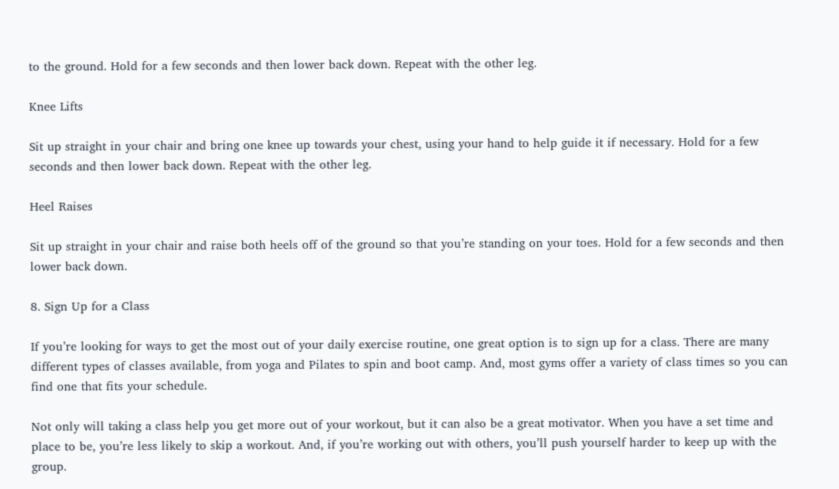to the ground. Hold for a few seconds and then lower back down. Repeat with the other leg.

Knee Lifts

Sit up straight in your chair and bring one knee up towards your chest, using your hand to help guide it if necessary. Hold for a few seconds and then lower back down. Repeat with the other leg.

Heel Raises

Sit up straight in your chair and raise both heels off of the ground so that you’re standing on your toes. Hold for a few seconds and then lower back down.

8. Sign Up for a Class

If you’re looking for ways to get the most out of your daily exercise routine, one great option is to sign up for a class. There are many different types of classes available, from yoga and Pilates to spin and boot camp. And, most gyms offer a variety of class times so you can find one that fits your schedule.

Not only will taking a class help you get more out of your workout, but it can also be a great motivator. When you have a set time and place to be, you’re less likely to skip a workout. And, if you’re working out with others, you’ll push yourself harder to keep up with the group.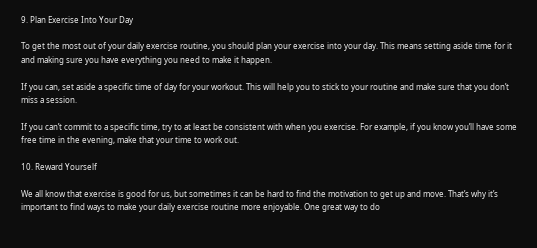9. Plan Exercise Into Your Day

To get the most out of your daily exercise routine, you should plan your exercise into your day. This means setting aside time for it and making sure you have everything you need to make it happen.

If you can, set aside a specific time of day for your workout. This will help you to stick to your routine and make sure that you don’t miss a session.

If you can’t commit to a specific time, try to at least be consistent with when you exercise. For example, if you know you’ll have some free time in the evening, make that your time to work out.

10. Reward Yourself

We all know that exercise is good for us, but sometimes it can be hard to find the motivation to get up and move. That’s why it’s important to find ways to make your daily exercise routine more enjoyable. One great way to do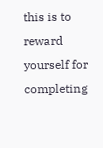this is to reward yourself for completing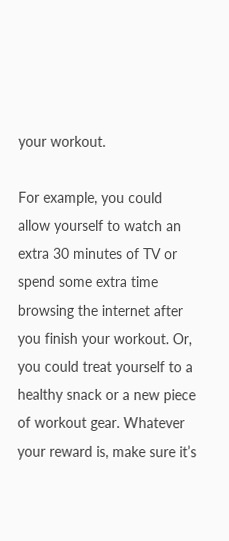your workout.

For example, you could allow yourself to watch an extra 30 minutes of TV or spend some extra time browsing the internet after you finish your workout. Or, you could treat yourself to a healthy snack or a new piece of workout gear. Whatever your reward is, make sure it’s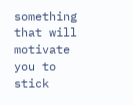something that will motivate you to stick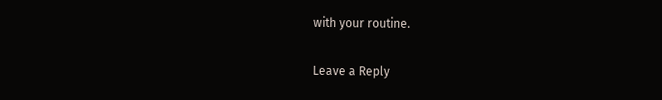with your routine.

Leave a Reply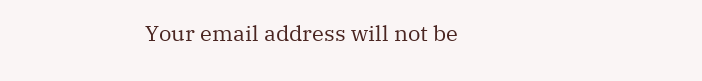Your email address will not be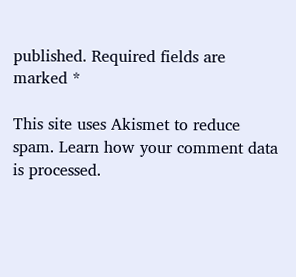published. Required fields are marked *

This site uses Akismet to reduce spam. Learn how your comment data is processed.